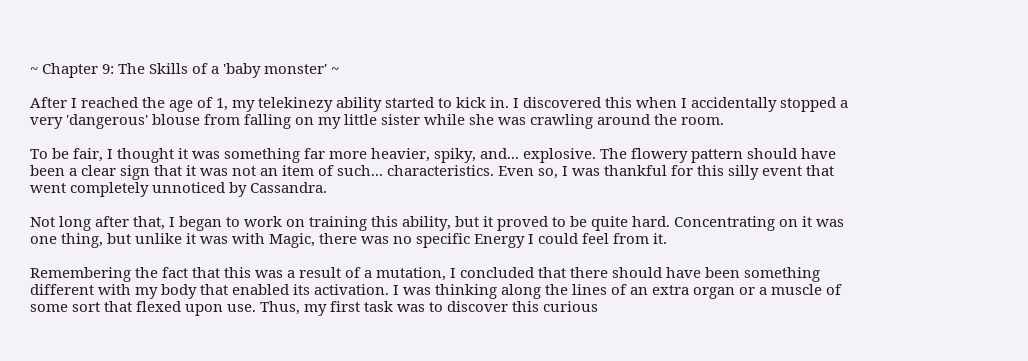~ Chapter 9: The Skills of a 'baby monster' ~

After I reached the age of 1, my telekinezy ability started to kick in. I discovered this when I accidentally stopped a very 'dangerous' blouse from falling on my little sister while she was crawling around the room.

To be fair, I thought it was something far more heavier, spiky, and... explosive. The flowery pattern should have been a clear sign that it was not an item of such... characteristics. Even so, I was thankful for this silly event that went completely unnoticed by Cassandra.

Not long after that, I began to work on training this ability, but it proved to be quite hard. Concentrating on it was one thing, but unlike it was with Magic, there was no specific Energy I could feel from it.

Remembering the fact that this was a result of a mutation, I concluded that there should have been something different with my body that enabled its activation. I was thinking along the lines of an extra organ or a muscle of some sort that flexed upon use. Thus, my first task was to discover this curious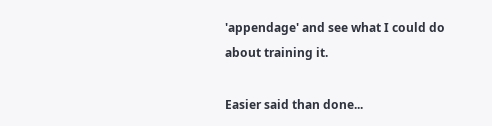'appendage' and see what I could do about training it.

Easier said than done...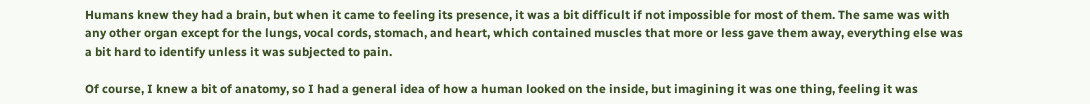Humans knew they had a brain, but when it came to feeling its presence, it was a bit difficult if not impossible for most of them. The same was with any other organ except for the lungs, vocal cords, stomach, and heart, which contained muscles that more or less gave them away, everything else was a bit hard to identify unless it was subjected to pain.

Of course, I knew a bit of anatomy, so I had a general idea of how a human looked on the inside, but imagining it was one thing, feeling it was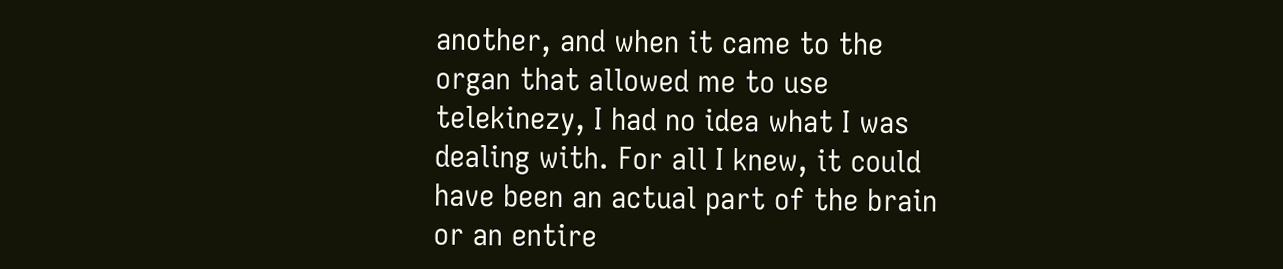another, and when it came to the organ that allowed me to use telekinezy, I had no idea what I was dealing with. For all I knew, it could have been an actual part of the brain or an entire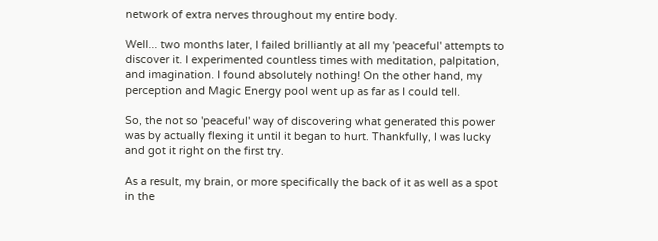network of extra nerves throughout my entire body.

Well... two months later, I failed brilliantly at all my 'peaceful' attempts to discover it. I experimented countless times with meditation, palpitation, and imagination. I found absolutely nothing! On the other hand, my perception and Magic Energy pool went up as far as I could tell.

So, the not so 'peaceful' way of discovering what generated this power was by actually flexing it until it began to hurt. Thankfully, I was lucky and got it right on the first try.

As a result, my brain, or more specifically the back of it as well as a spot in the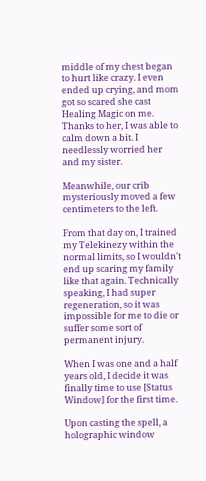middle of my chest began to hurt like crazy. I even ended up crying, and mom got so scared she cast Healing Magic on me. Thanks to her, I was able to calm down a bit. I needlessly worried her and my sister.

Meanwhile, our crib mysteriously moved a few centimeters to the left.

From that day on, I trained my Telekinezy within the normal limits, so I wouldn't end up scaring my family like that again. Technically speaking, I had super regeneration, so it was impossible for me to die or suffer some sort of permanent injury.

When I was one and a half years old, I decide it was finally time to use [Status Window] for the first time.

Upon casting the spell, a holographic window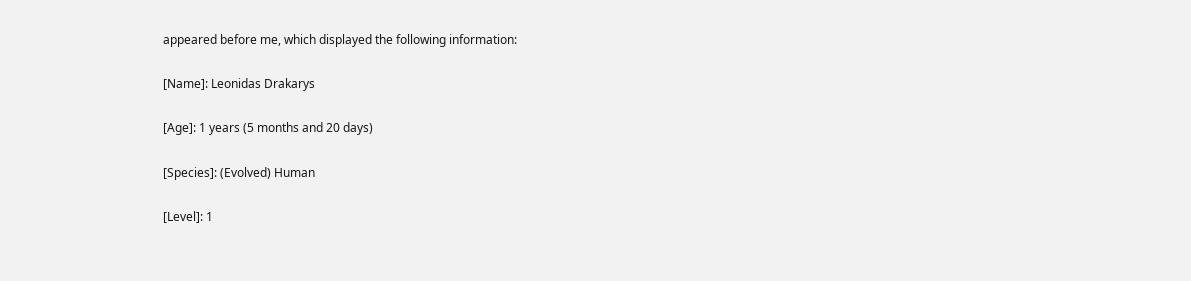appeared before me, which displayed the following information:

[Name]: Leonidas Drakarys

[Age]: 1 years (5 months and 20 days)

[Species]: (Evolved) Human

[Level]: 1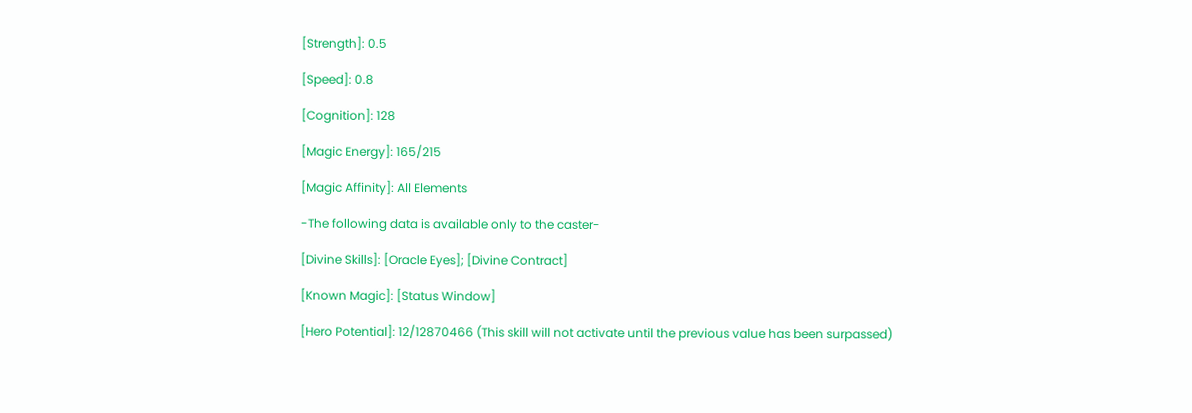[Strength]: 0.5

[Speed]: 0.8

[Cognition]: 128

[Magic Energy]: 165/215

[Magic Affinity]: All Elements

-The following data is available only to the caster-

[Divine Skills]: [Oracle Eyes]; [Divine Contract]

[Known Magic]: [Status Window]

[Hero Potential]: 12/12870466 (This skill will not activate until the previous value has been surpassed)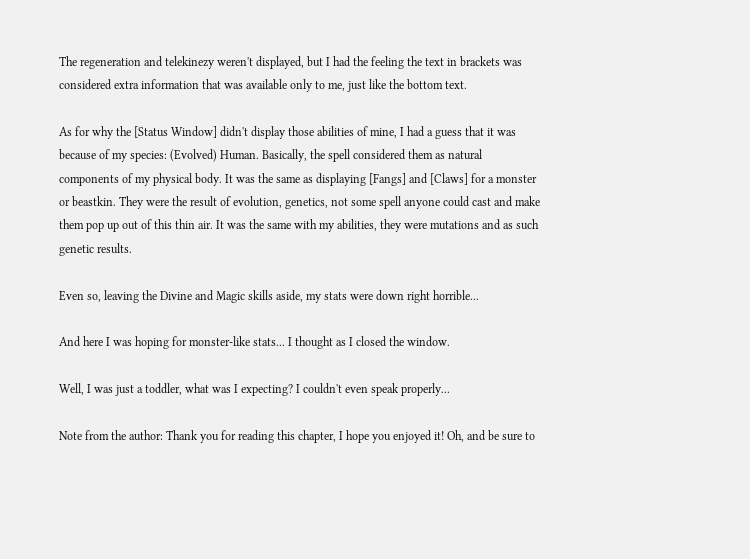The regeneration and telekinezy weren't displayed, but I had the feeling the text in brackets was considered extra information that was available only to me, just like the bottom text.

As for why the [Status Window] didn't display those abilities of mine, I had a guess that it was because of my species: (Evolved) Human. Basically, the spell considered them as natural components of my physical body. It was the same as displaying [Fangs] and [Claws] for a monster or beastkin. They were the result of evolution, genetics, not some spell anyone could cast and make them pop up out of this thin air. It was the same with my abilities, they were mutations and as such genetic results.

Even so, leaving the Divine and Magic skills aside, my stats were down right horrible...

And here I was hoping for monster-like stats... I thought as I closed the window.

Well, I was just a toddler, what was I expecting? I couldn't even speak properly...

Note from the author: Thank you for reading this chapter, I hope you enjoyed it! Oh, and be sure to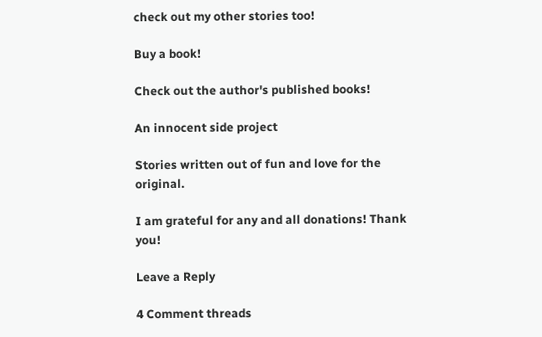check out my other stories too!

Buy a book!

Check out the author's published books!

An innocent side project

Stories written out of fun and love for the original.

I am grateful for any and all donations! Thank you!

Leave a Reply

4 Comment threads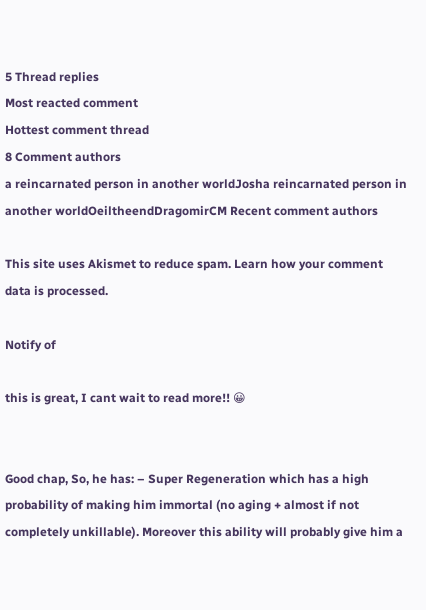5 Thread replies
Most reacted comment
Hottest comment thread
8 Comment authors
a reincarnated person in another worldJosha reincarnated person in another worldOeiltheendDragomirCM Recent comment authors

This site uses Akismet to reduce spam. Learn how your comment data is processed.

Notify of

this is great, I cant wait to read more!! 😀


Good chap, So, he has: – Super Regeneration which has a high probability of making him immortal (no aging + almost if not completely unkillable). Moreover this ability will probably give him a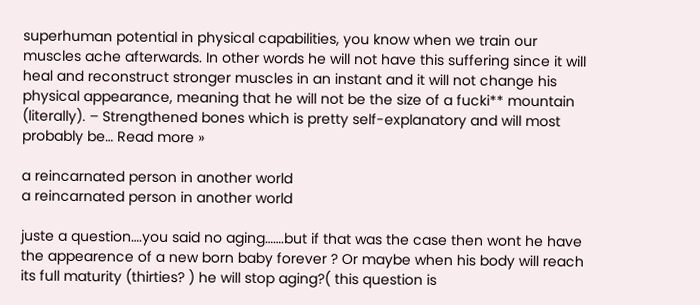superhuman potential in physical capabilities, you know when we train our muscles ache afterwards. In other words he will not have this suffering since it will heal and reconstruct stronger muscles in an instant and it will not change his physical appearance, meaning that he will not be the size of a fucki** mountain (literally). – Strengthened bones which is pretty self-explanatory and will most probably be… Read more »

a reincarnated person in another world
a reincarnated person in another world

juste a question….you said no aging…….but if that was the case then wont he have the appearence of a new born baby forever ? Or maybe when his body will reach its full maturity (thirties? ) he will stop aging?( this question is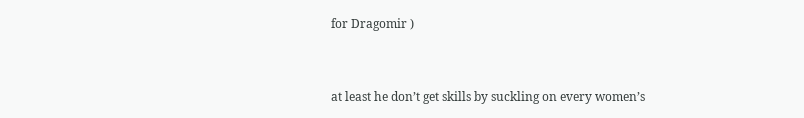for Dragomir )


at least he don’t get skills by suckling on every women’s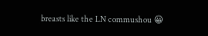breasts like the LN commushou 😀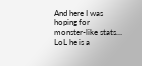And here I was hoping for monster-like stats…
LoL he is a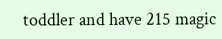toddler and have 215 magic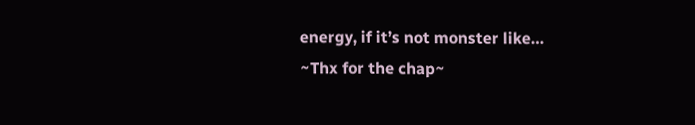energy, if it’s not monster like…
~Thx for the chap~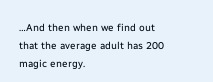…And then when we find out that the average adult has 200 magic energy.